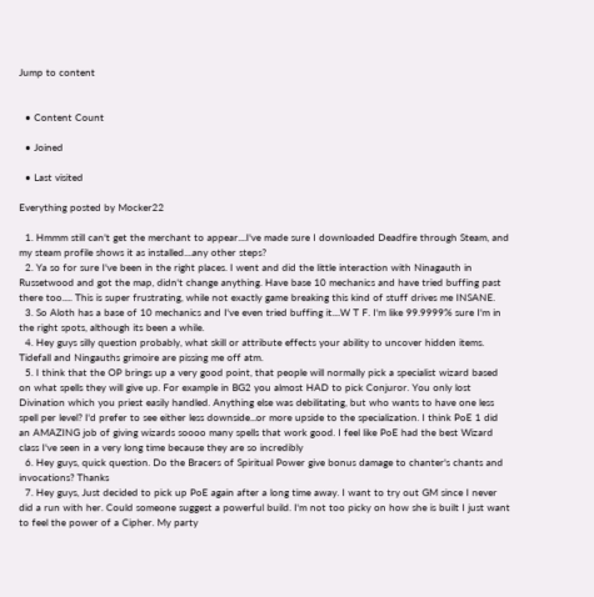Jump to content


  • Content Count

  • Joined

  • Last visited

Everything posted by Mocker22

  1. Hmmm still can't get the merchant to appear....I've made sure I downloaded Deadfire through Steam, and my steam profile shows it as installed....any other steps?
  2. Ya so for sure I've been in the right places. I went and did the little interaction with Ninagauth in Russetwood and got the map, didn't change anything. Have base 10 mechanics and have tried buffing past there too..... This is super frustrating, while not exactly game breaking this kind of stuff drives me INSANE.
  3. So Aloth has a base of 10 mechanics and I've even tried buffing it....W T F. I'm like 99.9999% sure I'm in the right spots, although its been a while.
  4. Hey guys silly question probably, what skill or attribute effects your ability to uncover hidden items. Tidefall and Ningauths grimoire are pissing me off atm.
  5. I think that the OP brings up a very good point, that people will normally pick a specialist wizard based on what spells they will give up. For example in BG2 you almost HAD to pick Conjuror. You only lost Divination which you priest easily handled. Anything else was debilitating, but who wants to have one less spell per level? I'd prefer to see either less downside...or more upside to the specialization. I think PoE 1 did an AMAZING job of giving wizards soooo many spells that work good. I feel like PoE had the best Wizard class I've seen in a very long time because they are so incredibly
  6. Hey guys, quick question. Do the Bracers of Spiritual Power give bonus damage to chanter's chants and invocations? Thanks
  7. Hey guys, Just decided to pick up PoE again after a long time away. I want to try out GM since I never did a run with her. Could someone suggest a powerful build. I'm not too picky on how she is built I just want to feel the power of a Cipher. My party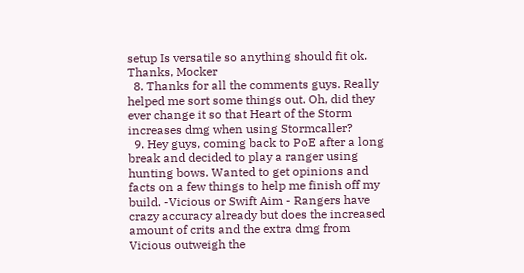setup Is versatile so anything should fit ok. Thanks, Mocker
  8. Thanks for all the comments guys. Really helped me sort some things out. Oh, did they ever change it so that Heart of the Storm increases dmg when using Stormcaller?
  9. Hey guys, coming back to PoE after a long break and decided to play a ranger using hunting bows. Wanted to get opinions and facts on a few things to help me finish off my build. -Vicious or Swift Aim - Rangers have crazy accuracy already but does the increased amount of crits and the extra dmg from Vicious outweigh the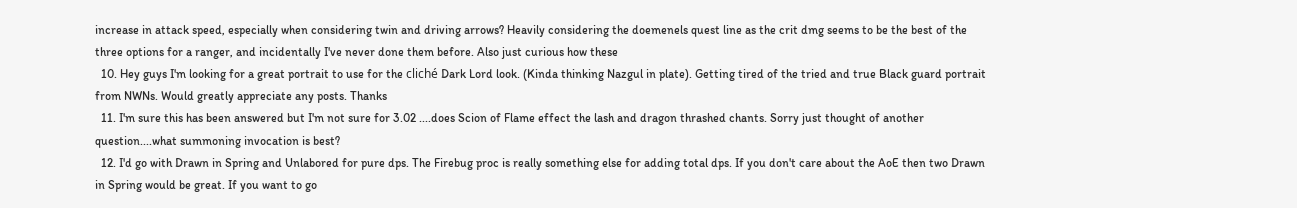increase in attack speed, especially when considering twin and driving arrows? Heavily considering the doemenels quest line as the crit dmg seems to be the best of the three options for a ranger, and incidentally I've never done them before. Also just curious how these
  10. Hey guys I'm looking for a great portrait to use for the cliché Dark Lord look. (Kinda thinking Nazgul in plate). Getting tired of the tried and true Black guard portrait from NWNs. Would greatly appreciate any posts. Thanks
  11. I'm sure this has been answered but I'm not sure for 3.02 ....does Scion of Flame effect the lash and dragon thrashed chants. Sorry just thought of another question....what summoning invocation is best?
  12. I'd go with Drawn in Spring and Unlabored for pure dps. The Firebug proc is really something else for adding total dps. If you don't care about the AoE then two Drawn in Spring would be great. If you want to go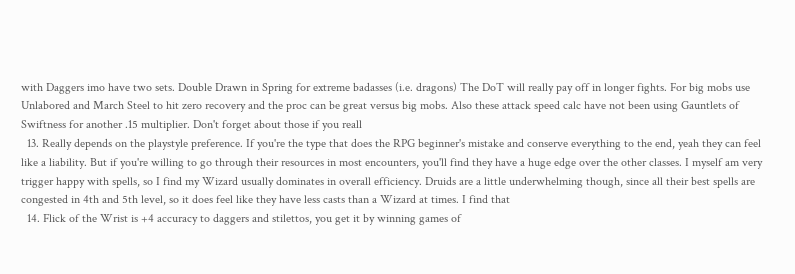with Daggers imo have two sets. Double Drawn in Spring for extreme badasses (i.e. dragons) The DoT will really pay off in longer fights. For big mobs use Unlabored and March Steel to hit zero recovery and the proc can be great versus big mobs. Also these attack speed calc have not been using Gauntlets of Swiftness for another .15 multiplier. Don't forget about those if you reall
  13. Really depends on the playstyle preference. If you're the type that does the RPG beginner's mistake and conserve everything to the end, yeah they can feel like a liability. But if you're willing to go through their resources in most encounters, you'll find they have a huge edge over the other classes. I myself am very trigger happy with spells, so I find my Wizard usually dominates in overall efficiency. Druids are a little underwhelming though, since all their best spells are congested in 4th and 5th level, so it does feel like they have less casts than a Wizard at times. I find that
  14. Flick of the Wrist is +4 accuracy to daggers and stilettos, you get it by winning games of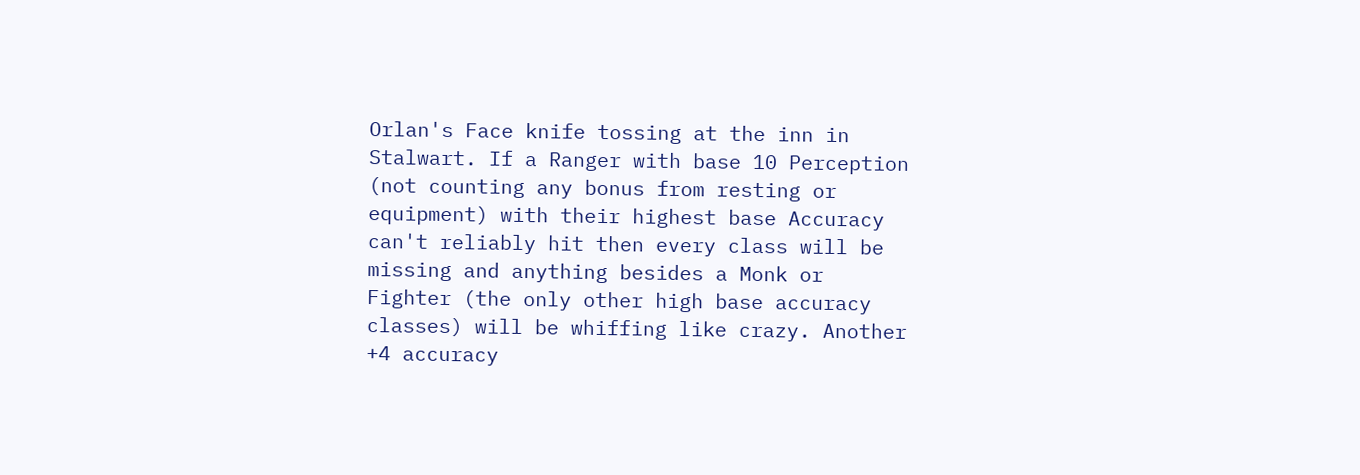Orlan's Face knife tossing at the inn in Stalwart. If a Ranger with base 10 Perception (not counting any bonus from resting or equipment) with their highest base Accuracy can't reliably hit then every class will be missing and anything besides a Monk or Fighter (the only other high base accuracy classes) will be whiffing like crazy. Another +4 accuracy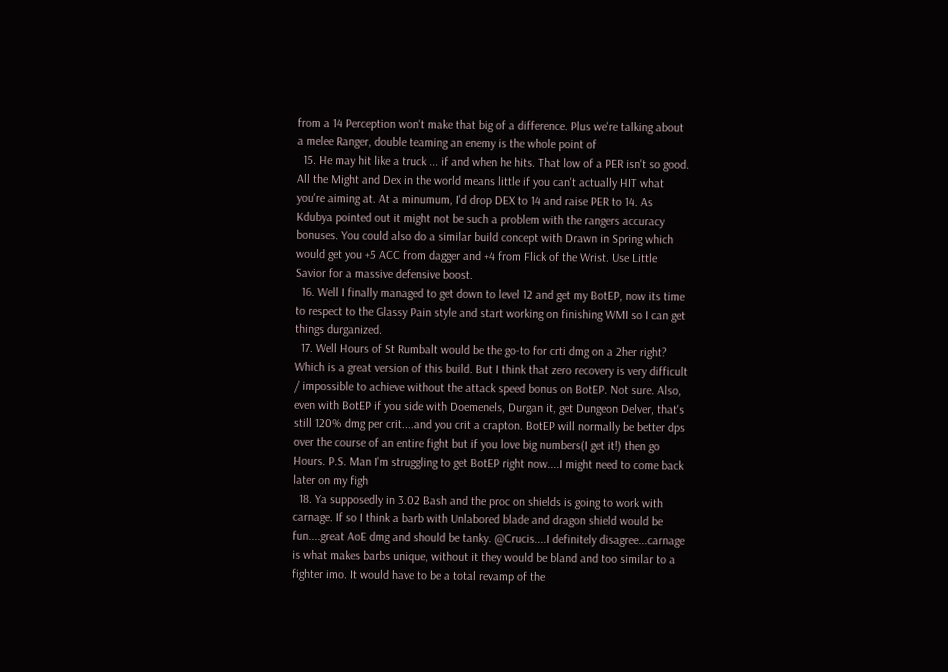from a 14 Perception won't make that big of a difference. Plus we're talking about a melee Ranger, double teaming an enemy is the whole point of
  15. He may hit like a truck ... if and when he hits. That low of a PER isn't so good. All the Might and Dex in the world means little if you can't actually HIT what you're aiming at. At a minumum, I'd drop DEX to 14 and raise PER to 14. As Kdubya pointed out it might not be such a problem with the rangers accuracy bonuses. You could also do a similar build concept with Drawn in Spring which would get you +5 ACC from dagger and +4 from Flick of the Wrist. Use Little Savior for a massive defensive boost.
  16. Well I finally managed to get down to level 12 and get my BotEP, now its time to respect to the Glassy Pain style and start working on finishing WMI so I can get things durganized.
  17. Well Hours of St Rumbalt would be the go-to for crti dmg on a 2her right? Which is a great version of this build. But I think that zero recovery is very difficult / impossible to achieve without the attack speed bonus on BotEP. Not sure. Also, even with BotEP if you side with Doemenels, Durgan it, get Dungeon Delver, that's still 120% dmg per crit....and you crit a crapton. BotEP will normally be better dps over the course of an entire fight but if you love big numbers(I get it!) then go Hours. P.S. Man I'm struggling to get BotEP right now....I might need to come back later on my figh
  18. Ya supposedly in 3.02 Bash and the proc on shields is going to work with carnage. If so I think a barb with Unlabored blade and dragon shield would be fun....great AoE dmg and should be tanky. @Crucis....I definitely disagree...carnage is what makes barbs unique, without it they would be bland and too similar to a fighter imo. It would have to be a total revamp of the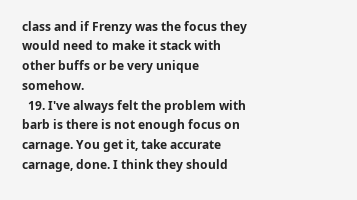class and if Frenzy was the focus they would need to make it stack with other buffs or be very unique somehow.
  19. I've always felt the problem with barb is there is not enough focus on carnage. You get it, take accurate carnage, done. I think they should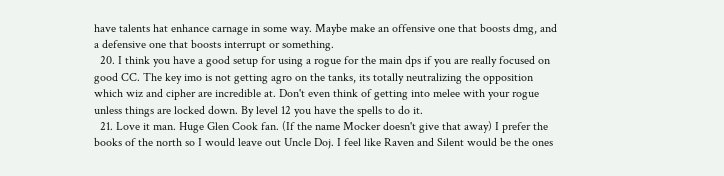have talents hat enhance carnage in some way. Maybe make an offensive one that boosts dmg, and a defensive one that boosts interrupt or something.
  20. I think you have a good setup for using a rogue for the main dps if you are really focused on good CC. The key imo is not getting agro on the tanks, its totally neutralizing the opposition which wiz and cipher are incredible at. Don't even think of getting into melee with your rogue unless things are locked down. By level 12 you have the spells to do it.
  21. Love it man. Huge Glen Cook fan. (If the name Mocker doesn't give that away) I prefer the books of the north so I would leave out Uncle Doj. I feel like Raven and Silent would be the ones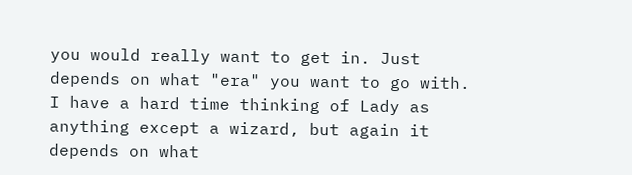you would really want to get in. Just depends on what "era" you want to go with. I have a hard time thinking of Lady as anything except a wizard, but again it depends on what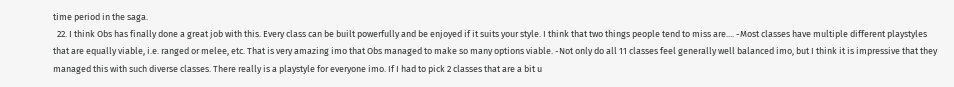time period in the saga.
  22. I think Obs has finally done a great job with this. Every class can be built powerfully and be enjoyed if it suits your style. I think that two things people tend to miss are.... -Most classes have multiple different playstyles that are equally viable, i.e. ranged or melee, etc. That is very amazing imo that Obs managed to make so many options viable. -Not only do all 11 classes feel generally well balanced imo, but I think it is impressive that they managed this with such diverse classes. There really is a playstyle for everyone imo. If I had to pick 2 classes that are a bit u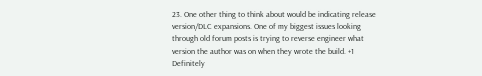23. One other thing to think about would be indicating release version/DLC expansions. One of my biggest issues looking through old forum posts is trying to reverse engineer what version the author was on when they wrote the build. +1 Definitely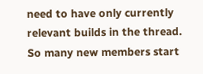need to have only currently relevant builds in the thread. So many new members start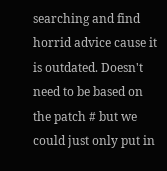searching and find horrid advice cause it is outdated. Doesn't need to be based on the patch # but we could just only put in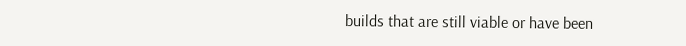builds that are still viable or have been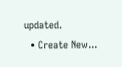updated.
  • Create New...